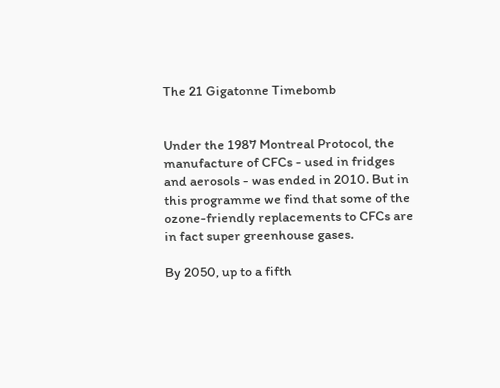The 21 Gigatonne Timebomb


Under the 1987 Montreal Protocol, the manufacture of CFCs - used in fridges and aerosols - was ended in 2010. But in this programme we find that some of the ozone-friendly replacements to CFCs are in fact super greenhouse gases.

By 2050, up to a fifth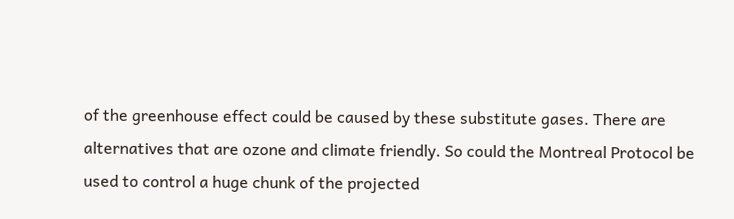of the greenhouse effect could be caused by these substitute gases. There are alternatives that are ozone and climate friendly. So could the Montreal Protocol be used to control a huge chunk of the projected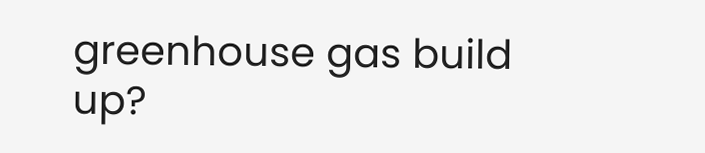greenhouse gas build up?